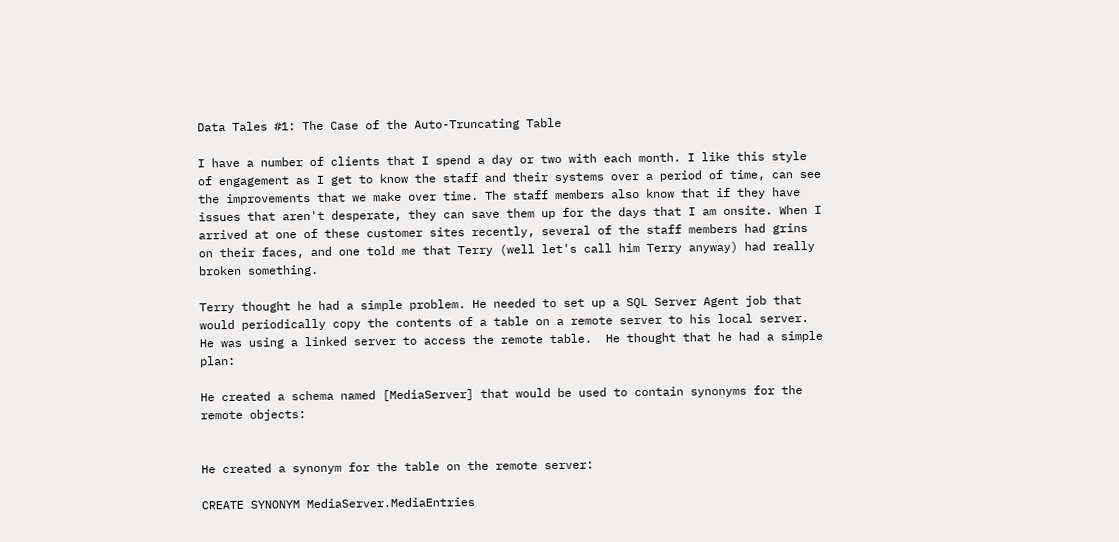Data Tales #1: The Case of the Auto-Truncating Table

I have a number of clients that I spend a day or two with each month. I like this style of engagement as I get to know the staff and their systems over a period of time, can see the improvements that we make over time. The staff members also know that if they have issues that aren't desperate, they can save them up for the days that I am onsite. When I arrived at one of these customer sites recently, several of the staff members had grins on their faces, and one told me that Terry (well let's call him Terry anyway) had really broken something.

Terry thought he had a simple problem. He needed to set up a SQL Server Agent job that would periodically copy the contents of a table on a remote server to his local server.  He was using a linked server to access the remote table.  He thought that he had a simple plan:

He created a schema named [MediaServer] that would be used to contain synonyms for the remote objects:


He created a synonym for the table on the remote server:

CREATE SYNONYM MediaServer.MediaEntries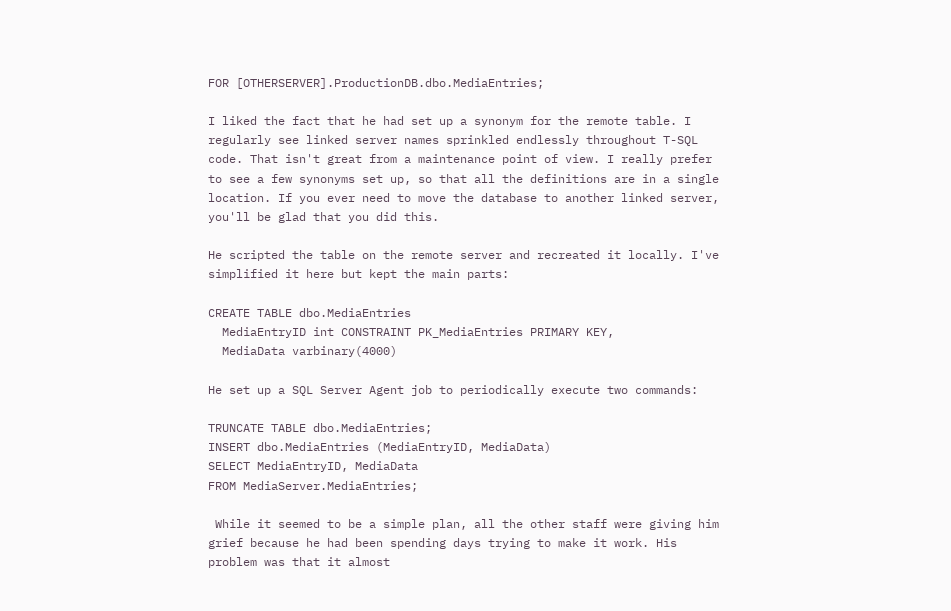FOR [OTHERSERVER].ProductionDB.dbo.MediaEntries;

I liked the fact that he had set up a synonym for the remote table. I regularly see linked server names sprinkled endlessly throughout T-SQL code. That isn't great from a maintenance point of view. I really prefer to see a few synonyms set up, so that all the definitions are in a single location. If you ever need to move the database to another linked server, you'll be glad that you did this.

He scripted the table on the remote server and recreated it locally. I've simplified it here but kept the main parts:

CREATE TABLE dbo.MediaEntries
  MediaEntryID int CONSTRAINT PK_MediaEntries PRIMARY KEY,
  MediaData varbinary(4000)

He set up a SQL Server Agent job to periodically execute two commands:

TRUNCATE TABLE dbo.MediaEntries;
INSERT dbo.MediaEntries (MediaEntryID, MediaData)
SELECT MediaEntryID, MediaData
FROM MediaServer.MediaEntries;

 While it seemed to be a simple plan, all the other staff were giving him grief because he had been spending days trying to make it work. His problem was that it almost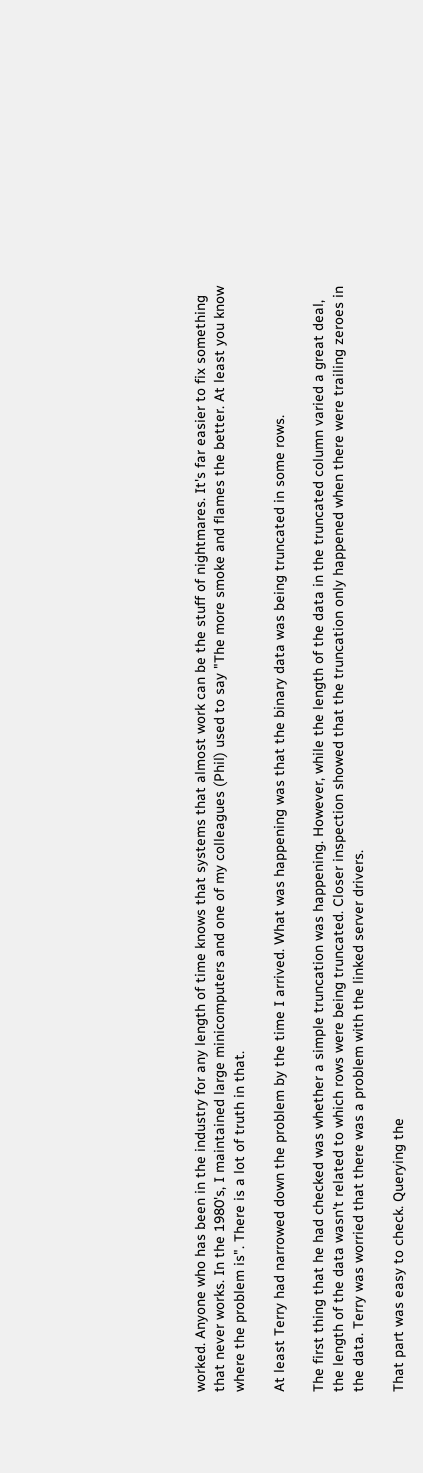worked. Anyone who has been in the industry for any length of time knows that systems that almost work can be the stuff of nightmares. It's far easier to fix something that never works. In the 1980's, I maintained large minicomputers and one of my colleagues (Phil) used to say "The more smoke and flames the better. At least you know where the problem is". There is a lot of truth in that.

At least Terry had narrowed down the problem by the time I arrived. What was happening was that the binary data was being truncated in some rows.

The first thing that he had checked was whether a simple truncation was happening. However, while the length of the data in the truncated column varied a great deal, the length of the data wasn't related to which rows were being truncated. Closer inspection showed that the truncation only happened when there were trailing zeroes in the data. Terry was worried that there was a problem with the linked server drivers.

That part was easy to check. Querying the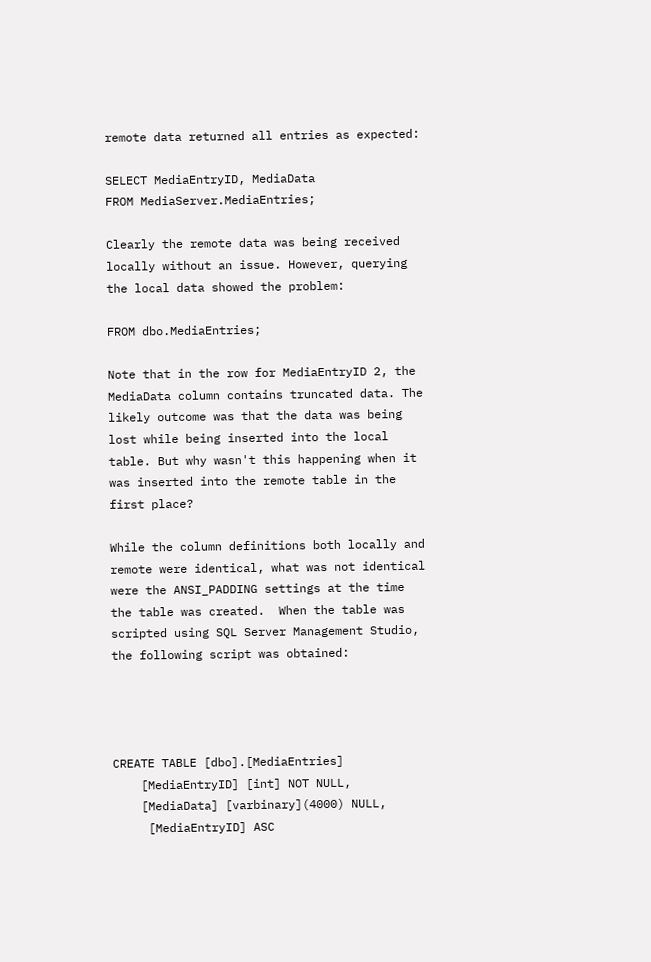remote data returned all entries as expected:

SELECT MediaEntryID, MediaData
FROM MediaServer.MediaEntries;

Clearly the remote data was being received locally without an issue. However, querying the local data showed the problem:

FROM dbo.MediaEntries;

Note that in the row for MediaEntryID 2, the MediaData column contains truncated data. The likely outcome was that the data was being lost while being inserted into the local table. But why wasn't this happening when it was inserted into the remote table in the first place?

While the column definitions both locally and remote were identical, what was not identical were the ANSI_PADDING settings at the time the table was created.  When the table was scripted using SQL Server Management Studio, the following script was obtained:




CREATE TABLE [dbo].[MediaEntries]
    [MediaEntryID] [int] NOT NULL,
    [MediaData] [varbinary](4000) NULL,
     [MediaEntryID] ASC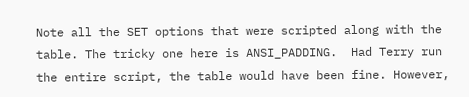Note all the SET options that were scripted along with the table. The tricky one here is ANSI_PADDING.  Had Terry run the entire script, the table would have been fine. However,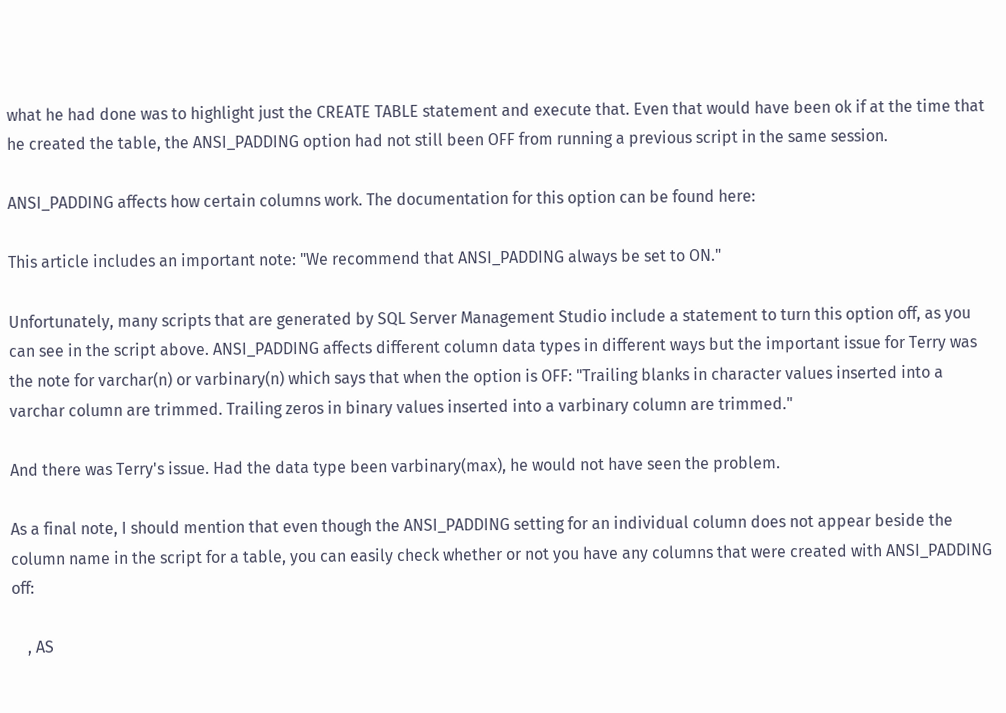what he had done was to highlight just the CREATE TABLE statement and execute that. Even that would have been ok if at the time that he created the table, the ANSI_PADDING option had not still been OFF from running a previous script in the same session.

ANSI_PADDING affects how certain columns work. The documentation for this option can be found here:

This article includes an important note: "We recommend that ANSI_PADDING always be set to ON."

Unfortunately, many scripts that are generated by SQL Server Management Studio include a statement to turn this option off, as you can see in the script above. ANSI_PADDING affects different column data types in different ways but the important issue for Terry was the note for varchar(n) or varbinary(n) which says that when the option is OFF: "Trailing blanks in character values inserted into a varchar column are trimmed. Trailing zeros in binary values inserted into a varbinary column are trimmed."

And there was Terry's issue. Had the data type been varbinary(max), he would not have seen the problem.

As a final note, I should mention that even though the ANSI_PADDING setting for an individual column does not appear beside the column name in the script for a table, you can easily check whether or not you have any columns that were created with ANSI_PADDING off:

    , AS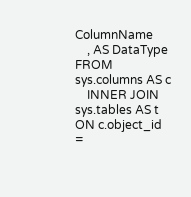ColumnName
    , AS DataType
FROM sys.columns AS c
    INNER JOIN sys.tables AS t ON c.object_id =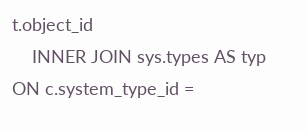t.object_id
    INNER JOIN sys.types AS typ ON c.system_type_id =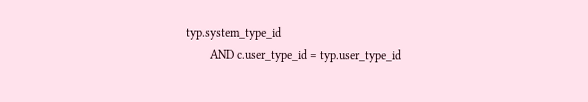typ.system_type_id
        AND c.user_type_id = typ.user_type_id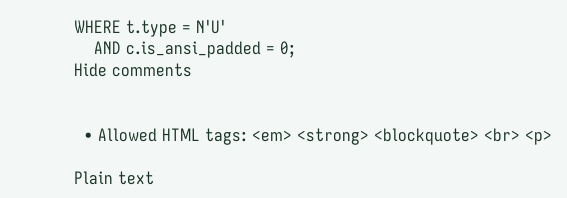WHERE t.type = N'U'
    AND c.is_ansi_padded = 0;
Hide comments


  • Allowed HTML tags: <em> <strong> <blockquote> <br> <p>

Plain text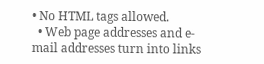• No HTML tags allowed.
  • Web page addresses and e-mail addresses turn into links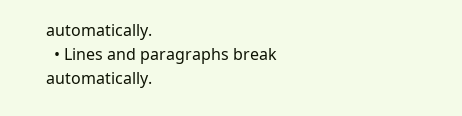automatically.
  • Lines and paragraphs break automatically.